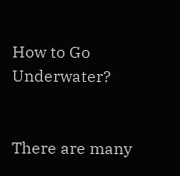How to Go Underwater?


There are many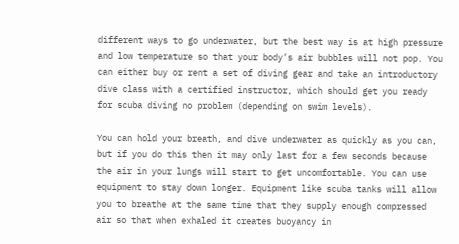different ways to go underwater, but the best way is at high pressure and low temperature so that your body’s air bubbles will not pop. You can either buy or rent a set of diving gear and take an introductory dive class with a certified instructor, which should get you ready for scuba diving no problem (depending on swim levels).

You can hold your breath, and dive underwater as quickly as you can, but if you do this then it may only last for a few seconds because the air in your lungs will start to get uncomfortable. You can use equipment to stay down longer. Equipment like scuba tanks will allow you to breathe at the same time that they supply enough compressed air so that when exhaled it creates buoyancy in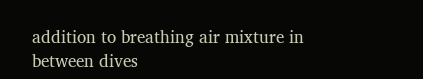addition to breathing air mixture in between dives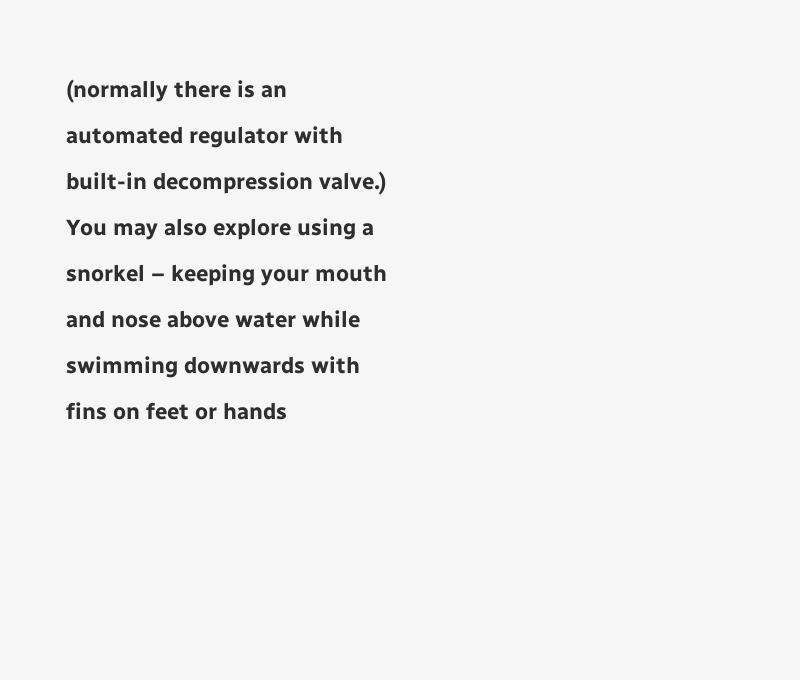(normally there is an automated regulator with built-in decompression valve.) You may also explore using a snorkel – keeping your mouth and nose above water while swimming downwards with fins on feet or hands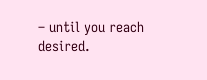– until you reach desired.